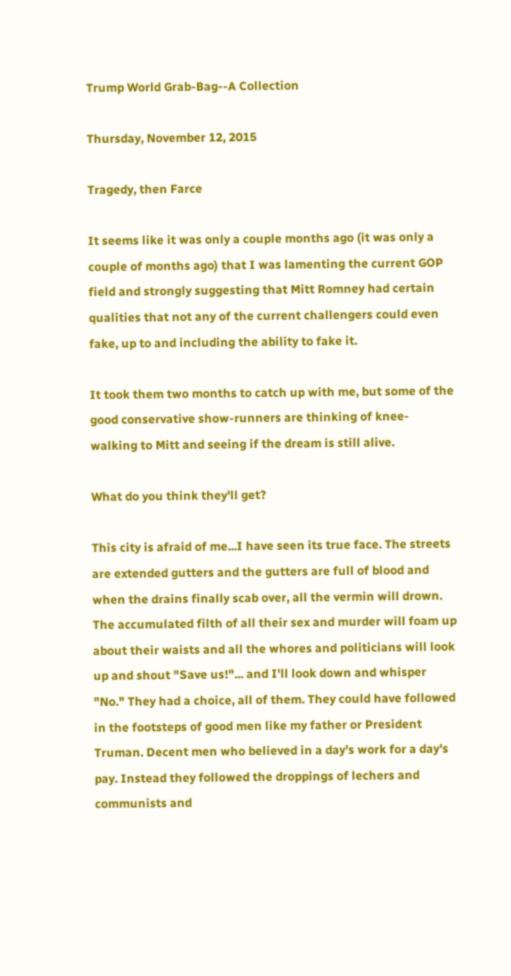Trump World Grab-Bag--A Collection

Thursday, November 12, 2015

Tragedy, then Farce

It seems like it was only a couple months ago (it was only a couple of months ago) that I was lamenting the current GOP field and strongly suggesting that Mitt Romney had certain qualities that not any of the current challengers could even fake, up to and including the ability to fake it.

It took them two months to catch up with me, but some of the good conservative show-runners are thinking of knee-walking to Mitt and seeing if the dream is still alive.

What do you think they'll get?

This city is afraid of me...I have seen its true face. The streets are extended gutters and the gutters are full of blood and when the drains finally scab over, all the vermin will drown. The accumulated filth of all their sex and murder will foam up about their waists and all the whores and politicians will look up and shout "Save us!"... and I'll look down and whisper "No." They had a choice, all of them. They could have followed in the footsteps of good men like my father or President Truman. Decent men who believed in a day's work for a day's pay. Instead they followed the droppings of lechers and communists and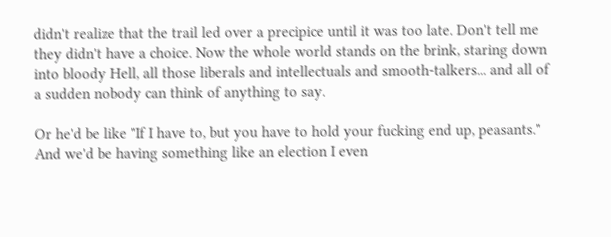didn't realize that the trail led over a precipice until it was too late. Don't tell me they didn't have a choice. Now the whole world stands on the brink, staring down into bloody Hell, all those liberals and intellectuals and smooth-talkers... and all of a sudden nobody can think of anything to say.

Or he'd be like "If I have to, but you have to hold your fucking end up, peasants." And we'd be having something like an election I even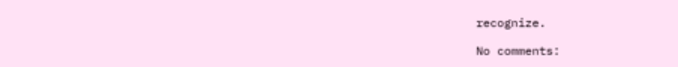recognize.

No comments: